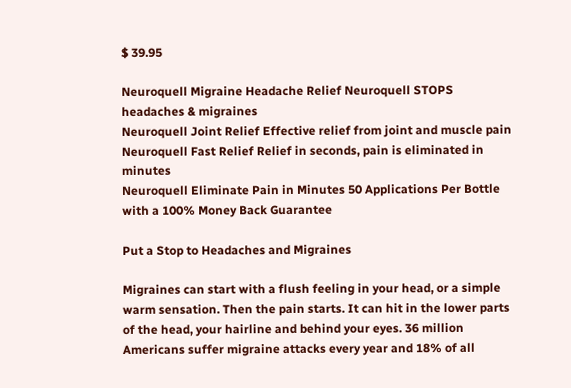$ 39.95

Neuroquell Migraine Headache Relief Neuroquell STOPS headaches & migraines
Neuroquell Joint Relief Effective relief from joint and muscle pain
Neuroquell Fast Relief Relief in seconds, pain is eliminated in minutes
Neuroquell Eliminate Pain in Minutes 50 Applications Per Bottle with a 100% Money Back Guarantee

Put a Stop to Headaches and Migraines

Migraines can start with a flush feeling in your head, or a simple warm sensation. Then the pain starts. It can hit in the lower parts of the head, your hairline and behind your eyes. 36 million Americans suffer migraine attacks every year and 18% of all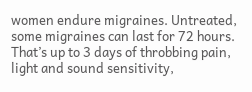women endure migraines. Untreated, some migraines can last for 72 hours. That’s up to 3 days of throbbing pain, light and sound sensitivity,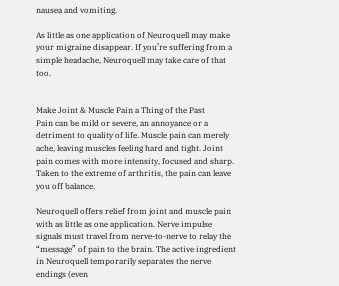nausea and vomiting.

As little as one application of Neuroquell may make your migraine disappear. If you’re suffering from a simple headache, Neuroquell may take care of that too.


Make Joint & Muscle Pain a Thing of the Past
Pain can be mild or severe, an annoyance or a detriment to quality of life. Muscle pain can merely ache, leaving muscles feeling hard and tight. Joint pain comes with more intensity, focused and sharp. Taken to the extreme of arthritis, the pain can leave you off balance.

Neuroquell offers relief from joint and muscle pain with as little as one application. Nerve impulse signals must travel from nerve-to-nerve to relay the “message” of pain to the brain. The active ingredient in Neuroquell temporarily separates the nerve endings (even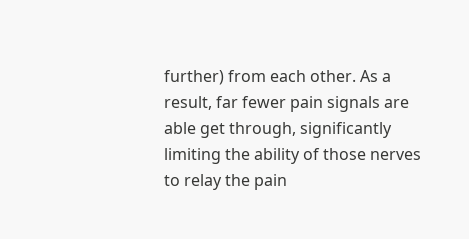further) from each other. As a result, far fewer pain signals are able get through, significantly limiting the ability of those nerves to relay the pain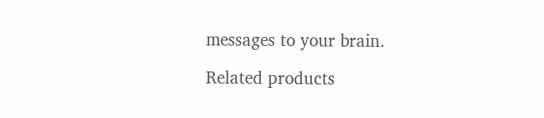messages to your brain.

Related products